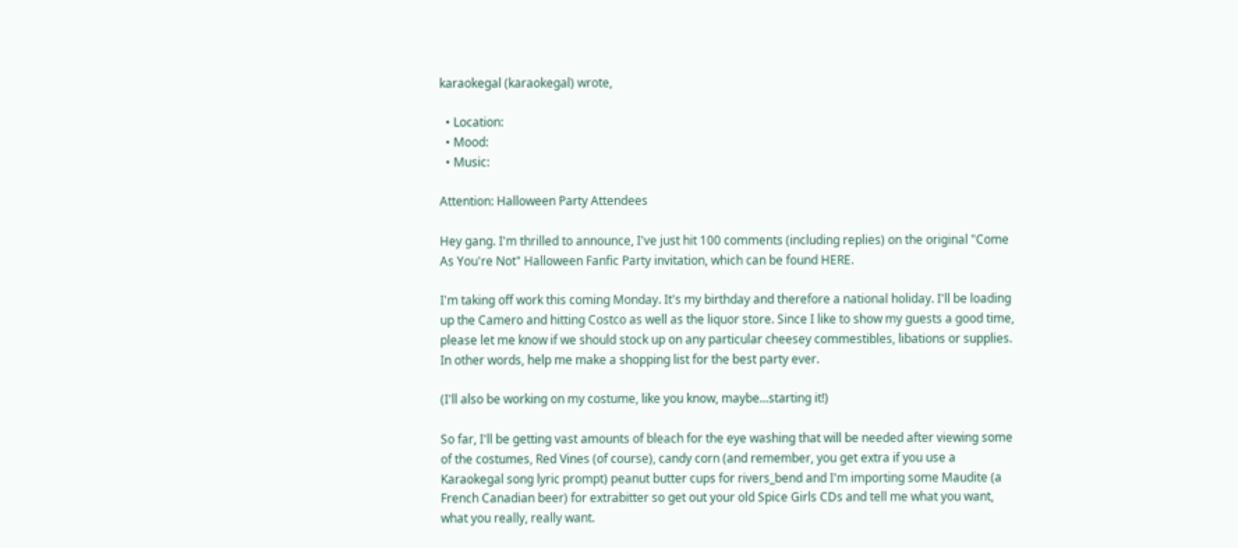karaokegal (karaokegal) wrote,

  • Location:
  • Mood:
  • Music:

Attention: Halloween Party Attendees

Hey gang. I'm thrilled to announce, I've just hit 100 comments (including replies) on the original "Come As You're Not" Halloween Fanfic Party invitation, which can be found HERE.

I'm taking off work this coming Monday. It's my birthday and therefore a national holiday. I'll be loading up the Camero and hitting Costco as well as the liquor store. Since I like to show my guests a good time, please let me know if we should stock up on any particular cheesey commestibles, libations or supplies. In other words, help me make a shopping list for the best party ever.

(I'll also be working on my costume, like you know, maybe...starting it!)

So far, I'll be getting vast amounts of bleach for the eye washing that will be needed after viewing some of the costumes, Red Vines (of course), candy corn (and remember, you get extra if you use a Karaokegal song lyric prompt) peanut butter cups for rivers_bend and I'm importing some Maudite (a French Canadian beer) for extrabitter so get out your old Spice Girls CDs and tell me what you want, what you really, really want.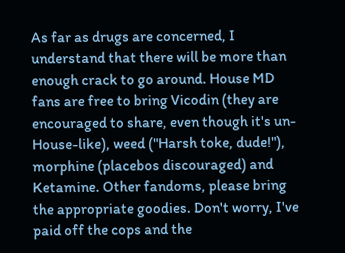As far as drugs are concerned, I understand that there will be more than enough crack to go around. House MD fans are free to bring Vicodin (they are encouraged to share, even though it's un-House-like), weed ("Harsh toke, dude!"), morphine (placebos discouraged) and Ketamine. Other fandoms, please bring the appropriate goodies. Don't worry, I've paid off the cops and the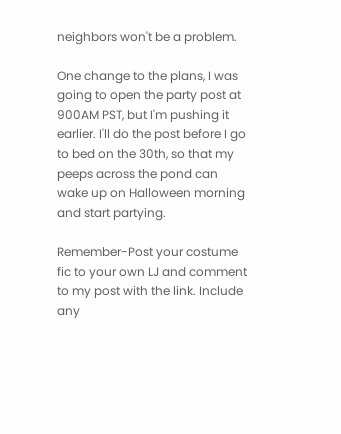neighbors won't be a problem.

One change to the plans, I was going to open the party post at 900AM PST, but I'm pushing it earlier. I'll do the post before I go to bed on the 30th, so that my peeps across the pond can wake up on Halloween morning and start partying.

Remember-Post your costume fic to your own LJ and comment to my post with the link. Include any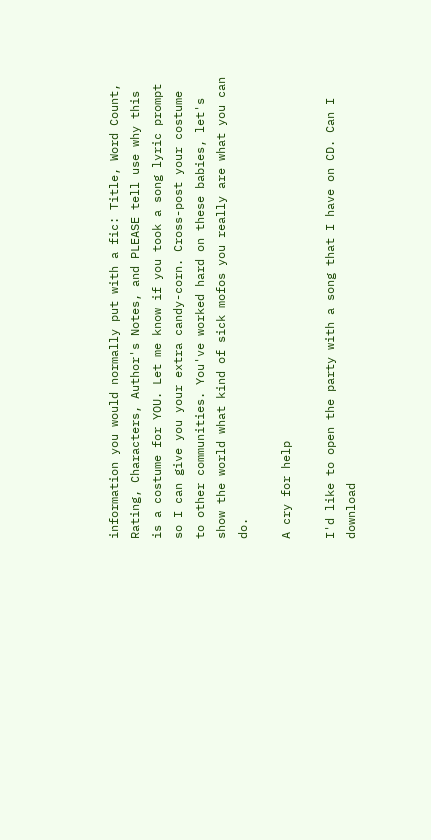information you would normally put with a fic: Title, Word Count, Rating, Characters, Author's Notes, and PLEASE tell use why this is a costume for YOU. Let me know if you took a song lyric prompt so I can give you your extra candy-corn. Cross-post your costume to other communities. You've worked hard on these babies, let's show the world what kind of sick mofos you really are what you can do.

A cry for help

I'd like to open the party with a song that I have on CD. Can I download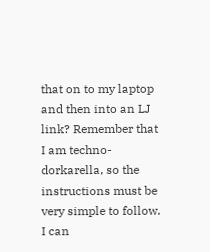that on to my laptop and then into an LJ link? Remember that I am techno-dorkarella, so the instructions must be very simple to follow. I can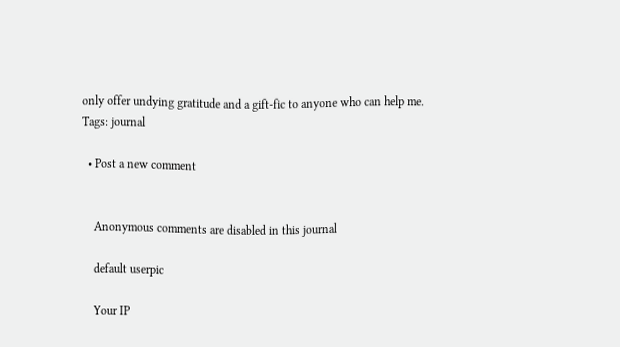only offer undying gratitude and a gift-fic to anyone who can help me.
Tags: journal

  • Post a new comment


    Anonymous comments are disabled in this journal

    default userpic

    Your IP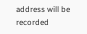address will be recorded